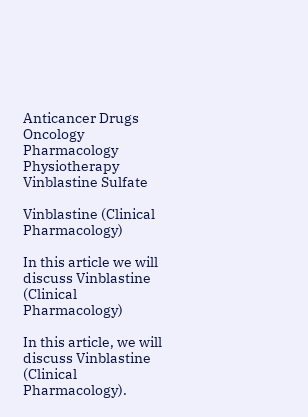Anticancer Drugs Oncology Pharmacology Physiotherapy Vinblastine Sulfate

Vinblastine (Clinical Pharmacology)

In this article we will discuss Vinblastine (Clinical Pharmacology)

In this article, we will discuss Vinblastine (Clinical Pharmacology).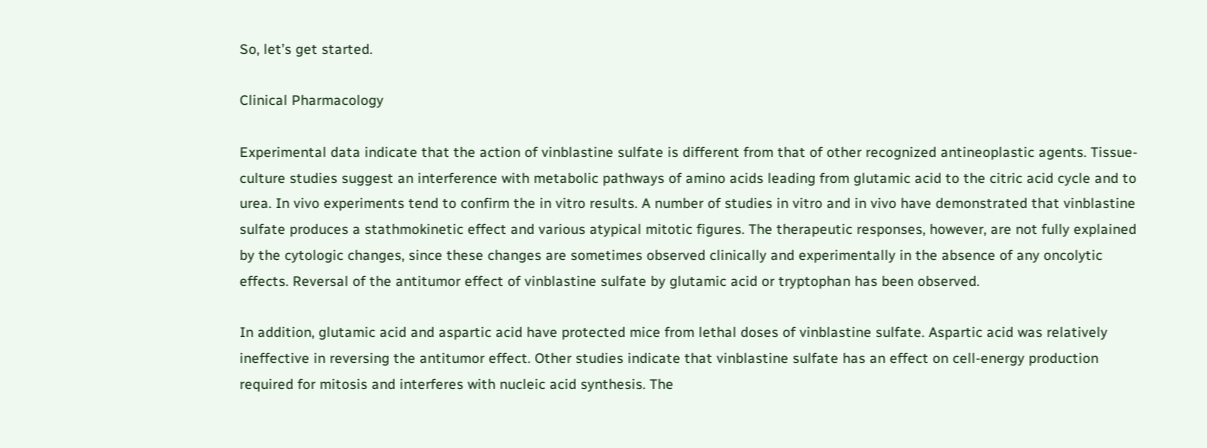So, let’s get started.

Clinical Pharmacology

Experimental data indicate that the action of vinblastine sulfate is different from that of other recognized antineoplastic agents. Tissue-culture studies suggest an interference with metabolic pathways of amino acids leading from glutamic acid to the citric acid cycle and to urea. In vivo experiments tend to confirm the in vitro results. A number of studies in vitro and in vivo have demonstrated that vinblastine sulfate produces a stathmokinetic effect and various atypical mitotic figures. The therapeutic responses, however, are not fully explained by the cytologic changes, since these changes are sometimes observed clinically and experimentally in the absence of any oncolytic effects. Reversal of the antitumor effect of vinblastine sulfate by glutamic acid or tryptophan has been observed.

In addition, glutamic acid and aspartic acid have protected mice from lethal doses of vinblastine sulfate. Aspartic acid was relatively ineffective in reversing the antitumor effect. Other studies indicate that vinblastine sulfate has an effect on cell-energy production required for mitosis and interferes with nucleic acid synthesis. The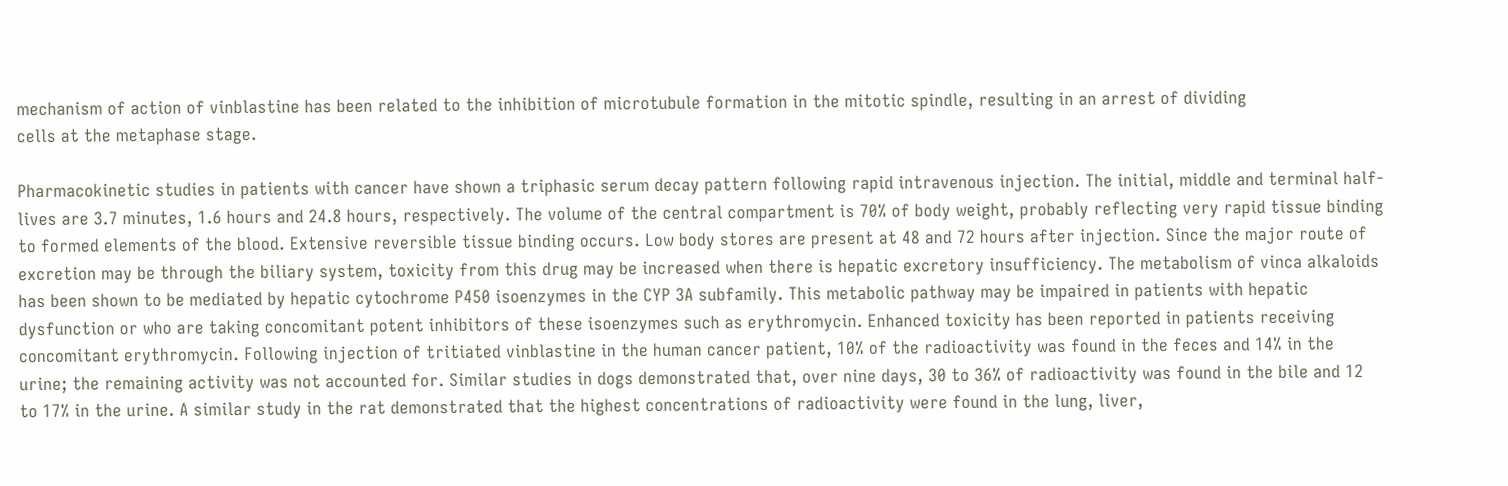mechanism of action of vinblastine has been related to the inhibition of microtubule formation in the mitotic spindle, resulting in an arrest of dividing
cells at the metaphase stage.

Pharmacokinetic studies in patients with cancer have shown a triphasic serum decay pattern following rapid intravenous injection. The initial, middle and terminal half-lives are 3.7 minutes, 1.6 hours and 24.8 hours, respectively. The volume of the central compartment is 70% of body weight, probably reflecting very rapid tissue binding to formed elements of the blood. Extensive reversible tissue binding occurs. Low body stores are present at 48 and 72 hours after injection. Since the major route of excretion may be through the biliary system, toxicity from this drug may be increased when there is hepatic excretory insufficiency. The metabolism of vinca alkaloids has been shown to be mediated by hepatic cytochrome P450 isoenzymes in the CYP 3A subfamily. This metabolic pathway may be impaired in patients with hepatic dysfunction or who are taking concomitant potent inhibitors of these isoenzymes such as erythromycin. Enhanced toxicity has been reported in patients receiving concomitant erythromycin. Following injection of tritiated vinblastine in the human cancer patient, 10% of the radioactivity was found in the feces and 14% in the urine; the remaining activity was not accounted for. Similar studies in dogs demonstrated that, over nine days, 30 to 36% of radioactivity was found in the bile and 12 to 17% in the urine. A similar study in the rat demonstrated that the highest concentrations of radioactivity were found in the lung, liver,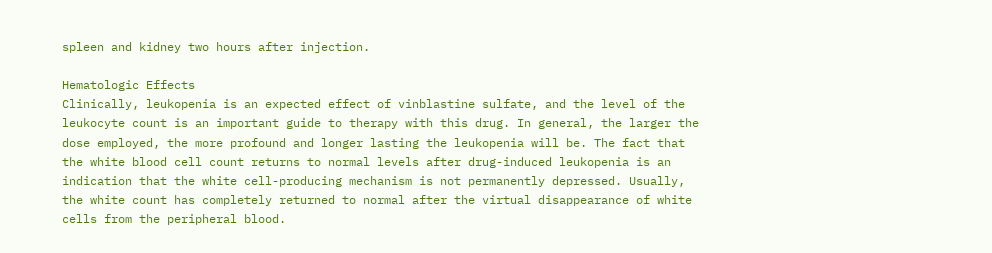spleen and kidney two hours after injection.

Hematologic Effects
Clinically, leukopenia is an expected effect of vinblastine sulfate, and the level of the leukocyte count is an important guide to therapy with this drug. In general, the larger the dose employed, the more profound and longer lasting the leukopenia will be. The fact that the white blood cell count returns to normal levels after drug-induced leukopenia is an indication that the white cell-producing mechanism is not permanently depressed. Usually, the white count has completely returned to normal after the virtual disappearance of white cells from the peripheral blood.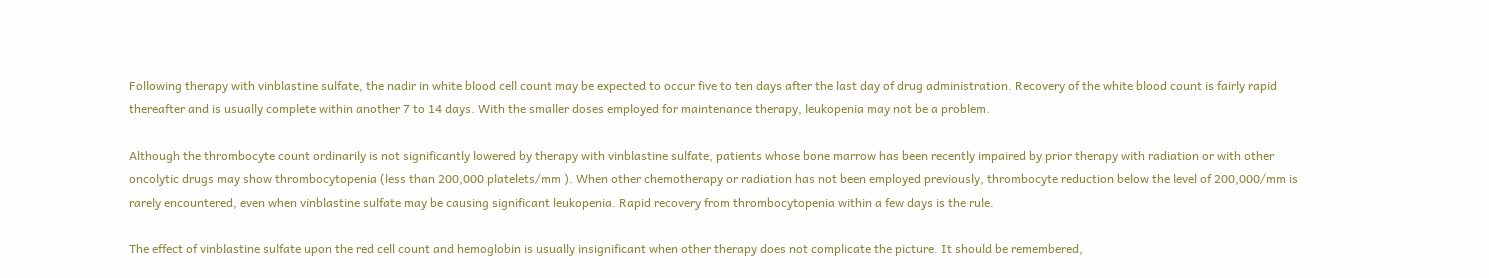Following therapy with vinblastine sulfate, the nadir in white blood cell count may be expected to occur five to ten days after the last day of drug administration. Recovery of the white blood count is fairly rapid thereafter and is usually complete within another 7 to 14 days. With the smaller doses employed for maintenance therapy, leukopenia may not be a problem.

Although the thrombocyte count ordinarily is not significantly lowered by therapy with vinblastine sulfate, patients whose bone marrow has been recently impaired by prior therapy with radiation or with other oncolytic drugs may show thrombocytopenia (less than 200,000 platelets/mm ). When other chemotherapy or radiation has not been employed previously, thrombocyte reduction below the level of 200,000/mm is rarely encountered, even when vinblastine sulfate may be causing significant leukopenia. Rapid recovery from thrombocytopenia within a few days is the rule.

The effect of vinblastine sulfate upon the red cell count and hemoglobin is usually insignificant when other therapy does not complicate the picture. It should be remembered,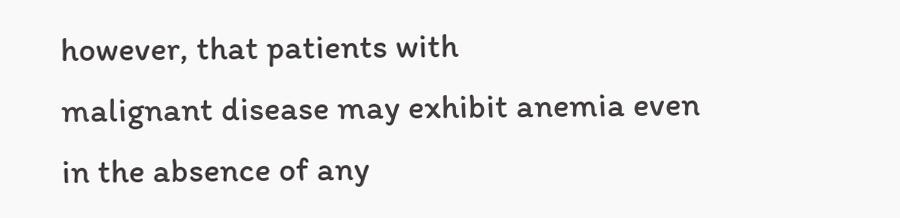however, that patients with
malignant disease may exhibit anemia even in the absence of any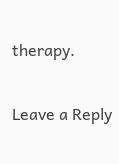therapy.

Leave a Reply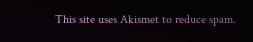This site uses Akismet to reduce spam.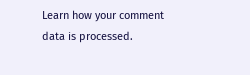Learn how your comment data is processed.